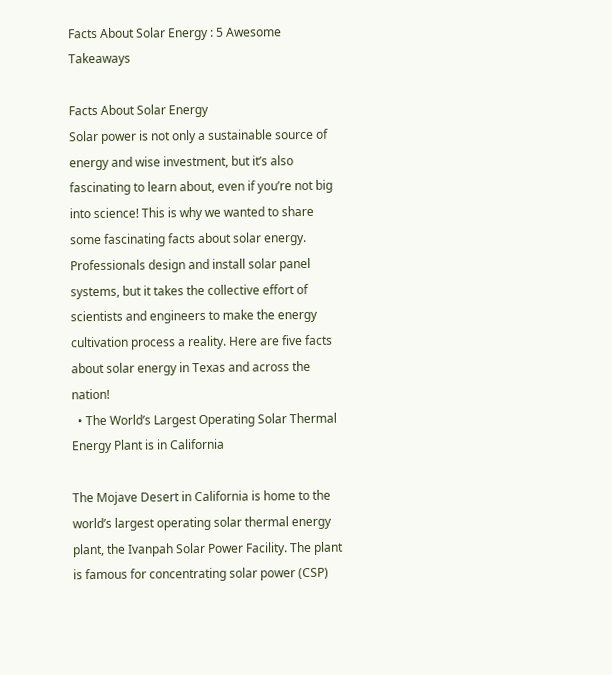Facts About Solar Energy : 5 Awesome Takeaways

Facts About Solar Energy
Solar power is not only a sustainable source of energy and wise investment, but it’s also fascinating to learn about, even if you’re not big into science! This is why we wanted to share some fascinating facts about solar energy. Professionals design and install solar panel systems, but it takes the collective effort of scientists and engineers to make the energy cultivation process a reality. Here are five facts about solar energy in Texas and across the nation!
  • The World’s Largest Operating Solar Thermal Energy Plant is in California

The Mojave Desert in California is home to the world’s largest operating solar thermal energy plant, the Ivanpah Solar Power Facility. The plant is famous for concentrating solar power (CSP)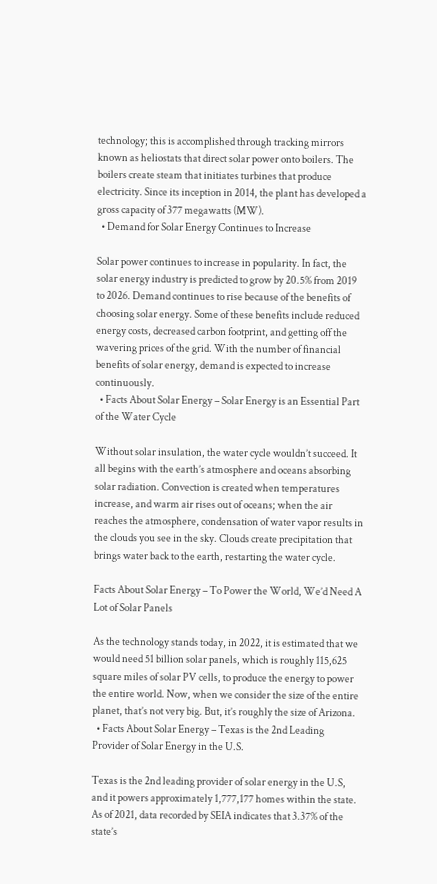technology; this is accomplished through tracking mirrors known as heliostats that direct solar power onto boilers. The boilers create steam that initiates turbines that produce electricity. Since its inception in 2014, the plant has developed a gross capacity of 377 megawatts (MW).
  • Demand for Solar Energy Continues to Increase

Solar power continues to increase in popularity. In fact, the solar energy industry is predicted to grow by 20.5% from 2019 to 2026. Demand continues to rise because of the benefits of choosing solar energy. Some of these benefits include reduced energy costs, decreased carbon footprint, and getting off the wavering prices of the grid. With the number of financial benefits of solar energy, demand is expected to increase continuously.
  • Facts About Solar Energy – Solar Energy is an Essential Part of the Water Cycle

Without solar insulation, the water cycle wouldn’t succeed. It all begins with the earth’s atmosphere and oceans absorbing solar radiation. Convection is created when temperatures increase, and warm air rises out of oceans; when the air reaches the atmosphere, condensation of water vapor results in the clouds you see in the sky. Clouds create precipitation that brings water back to the earth, restarting the water cycle.

Facts About Solar Energy – To Power the World, We’d Need A Lot of Solar Panels

As the technology stands today, in 2022, it is estimated that we would need 51 billion solar panels, which is roughly 115,625 square miles of solar PV cells, to produce the energy to power the entire world. Now, when we consider the size of the entire planet, that’s not very big. But, it’s roughly the size of Arizona.
  • Facts About Solar Energy – Texas is the 2nd Leading Provider of Solar Energy in the U.S.

Texas is the 2nd leading provider of solar energy in the U.S, and it powers approximately 1,777,177 homes within the state. As of 2021, data recorded by SEIA indicates that 3.37% of the state’s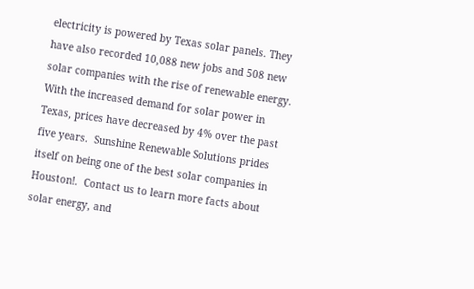electricity is powered by Texas solar panels. They have also recorded 10,088 new jobs and 508 new solar companies with the rise of renewable energy. With the increased demand for solar power in Texas, prices have decreased by 4% over the past five years.  Sunshine Renewable Solutions prides itself on being one of the best solar companies in Houston!.  Contact us to learn more facts about solar energy, and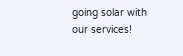going solar with our services!